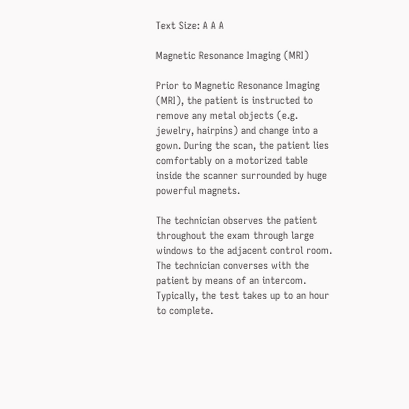Text Size: A A A

Magnetic Resonance Imaging (MRI)

Prior to Magnetic Resonance Imaging (MRI), the patient is instructed to remove any metal objects (e.g. jewelry, hairpins) and change into a gown. During the scan, the patient lies comfortably on a motorized table inside the scanner surrounded by huge powerful magnets.

The technician observes the patient throughout the exam through large windows to the adjacent control room. The technician converses with the patient by means of an intercom. Typically, the test takes up to an hour to complete.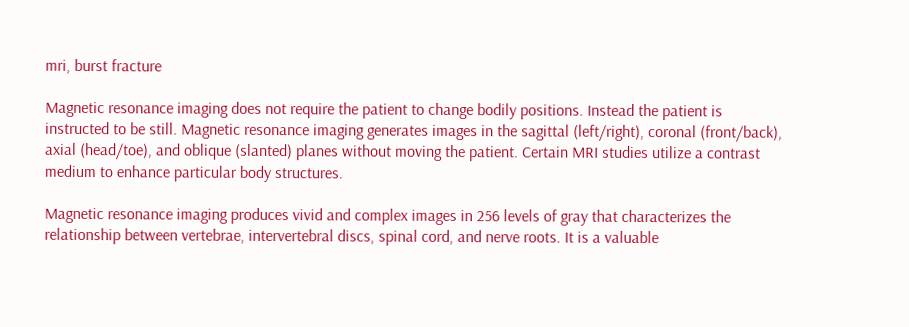mri, burst fracture

Magnetic resonance imaging does not require the patient to change bodily positions. Instead the patient is instructed to be still. Magnetic resonance imaging generates images in the sagittal (left/right), coronal (front/back), axial (head/toe), and oblique (slanted) planes without moving the patient. Certain MRI studies utilize a contrast medium to enhance particular body structures.

Magnetic resonance imaging produces vivid and complex images in 256 levels of gray that characterizes the relationship between vertebrae, intervertebral discs, spinal cord, and nerve roots. It is a valuable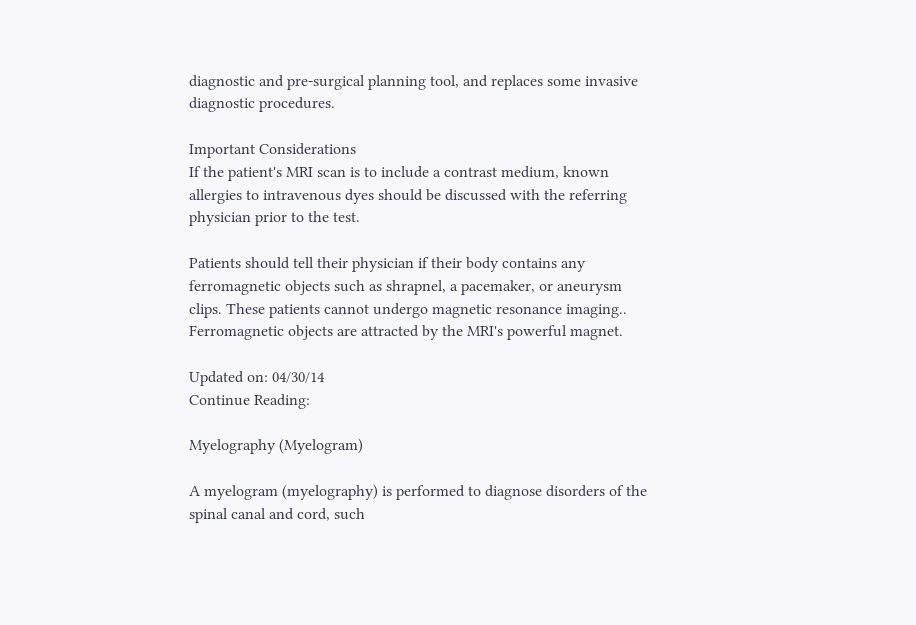diagnostic and pre-surgical planning tool, and replaces some invasive diagnostic procedures.

Important Considerations
If the patient's MRI scan is to include a contrast medium, known allergies to intravenous dyes should be discussed with the referring physician prior to the test.

Patients should tell their physician if their body contains any ferromagnetic objects such as shrapnel, a pacemaker, or aneurysm clips. These patients cannot undergo magnetic resonance imaging.. Ferromagnetic objects are attracted by the MRI's powerful magnet.

Updated on: 04/30/14
Continue Reading:

Myelography (Myelogram)

A myelogram (myelography) is performed to diagnose disorders of the spinal canal and cord, such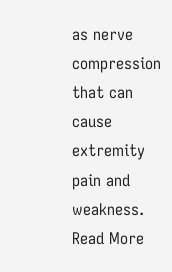as nerve compression that can cause extremity pain and weakness.
Read More